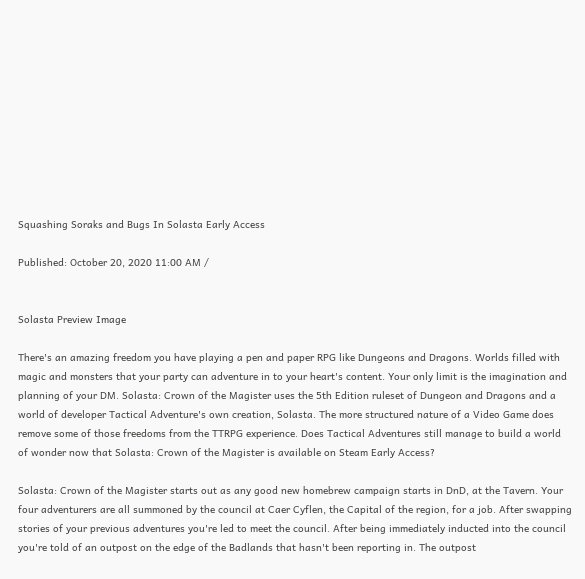Squashing Soraks and Bugs In Solasta Early Access

Published: October 20, 2020 11:00 AM /


Solasta Preview Image

There's an amazing freedom you have playing a pen and paper RPG like Dungeons and Dragons. Worlds filled with magic and monsters that your party can adventure in to your heart's content. Your only limit is the imagination and planning of your DM. Solasta: Crown of the Magister uses the 5th Edition ruleset of Dungeon and Dragons and a world of developer Tactical Adventure's own creation, Solasta. The more structured nature of a Video Game does remove some of those freedoms from the TTRPG experience. Does Tactical Adventures still manage to build a world of wonder now that Solasta: Crown of the Magister is available on Steam Early Access?

Solasta: Crown of the Magister starts out as any good new homebrew campaign starts in DnD, at the Tavern. Your four adventurers are all summoned by the council at Caer Cyflen, the Capital of the region, for a job. After swapping stories of your previous adventures you're led to meet the council. After being immediately inducted into the council you're told of an outpost on the edge of the Badlands that hasn't been reporting in. The outpost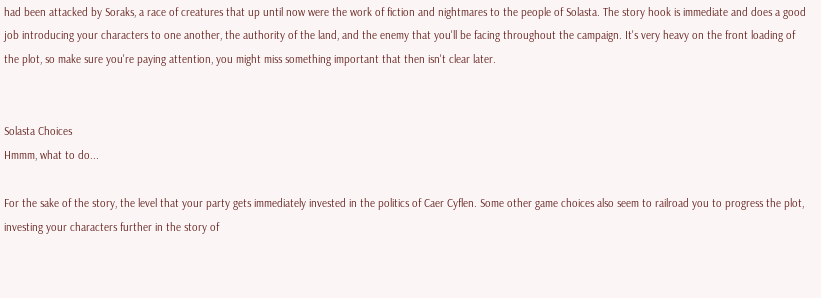had been attacked by Soraks, a race of creatures that up until now were the work of fiction and nightmares to the people of Solasta. The story hook is immediate and does a good job introducing your characters to one another, the authority of the land, and the enemy that you'll be facing throughout the campaign. It's very heavy on the front loading of the plot, so make sure you're paying attention, you might miss something important that then isn't clear later.


Solasta Choices
Hmmm, what to do...

For the sake of the story, the level that your party gets immediately invested in the politics of Caer Cyflen. Some other game choices also seem to railroad you to progress the plot, investing your characters further in the story of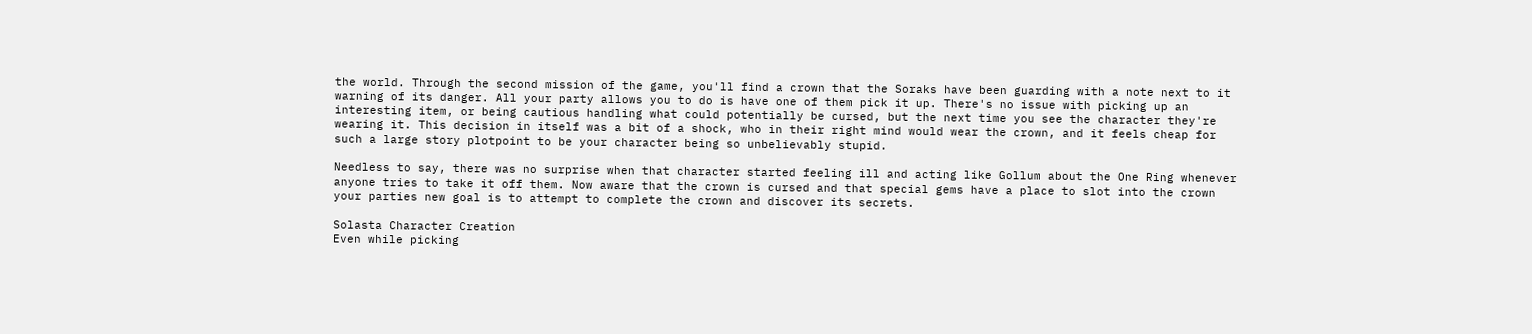the world. Through the second mission of the game, you'll find a crown that the Soraks have been guarding with a note next to it warning of its danger. All your party allows you to do is have one of them pick it up. There's no issue with picking up an interesting item, or being cautious handling what could potentially be cursed, but the next time you see the character they're wearing it. This decision in itself was a bit of a shock, who in their right mind would wear the crown, and it feels cheap for such a large story plotpoint to be your character being so unbelievably stupid.

Needless to say, there was no surprise when that character started feeling ill and acting like Gollum about the One Ring whenever anyone tries to take it off them. Now aware that the crown is cursed and that special gems have a place to slot into the crown your parties new goal is to attempt to complete the crown and discover its secrets.

Solasta Character Creation
Even while picking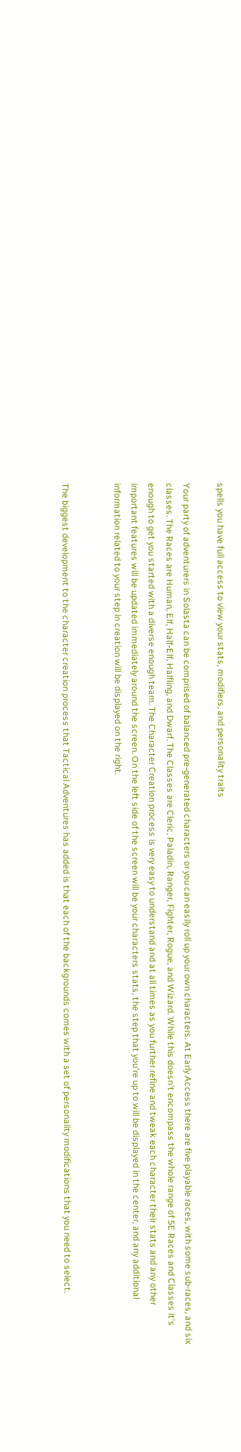spells you have full access to view your stats, modifiers, and personality traits

Your party of adventurers in Solasta can be comprised of balanced pre-generated characters or you can easily roll up your own characters. At Early Access there are five playable races, with some sub-races, and six classes. The Races are Human, Elf, Half-Elf, Halfling, and Dwarf. The Classes are Cleric, Paladin, Ranger, Fighter, Rogue, and Wizard. While this doesn't encompass the whole range of 5E Races and Classes it's enough to get you started with a diverse enough team. The Character Creation process is very easy to understand and at all times as you further refine and tweak each character their stats and any other important features will be updated immediately around the screen. On the left side of the screen will be your characters stats, the step that you're up to will be displayed in the center, and any additional information related to your step in creation will be displayed on the right.


The biggest development to the character creation process that Tactical Adventures has added is that each of the backgrounds comes with a set of personality modifications that you need to select.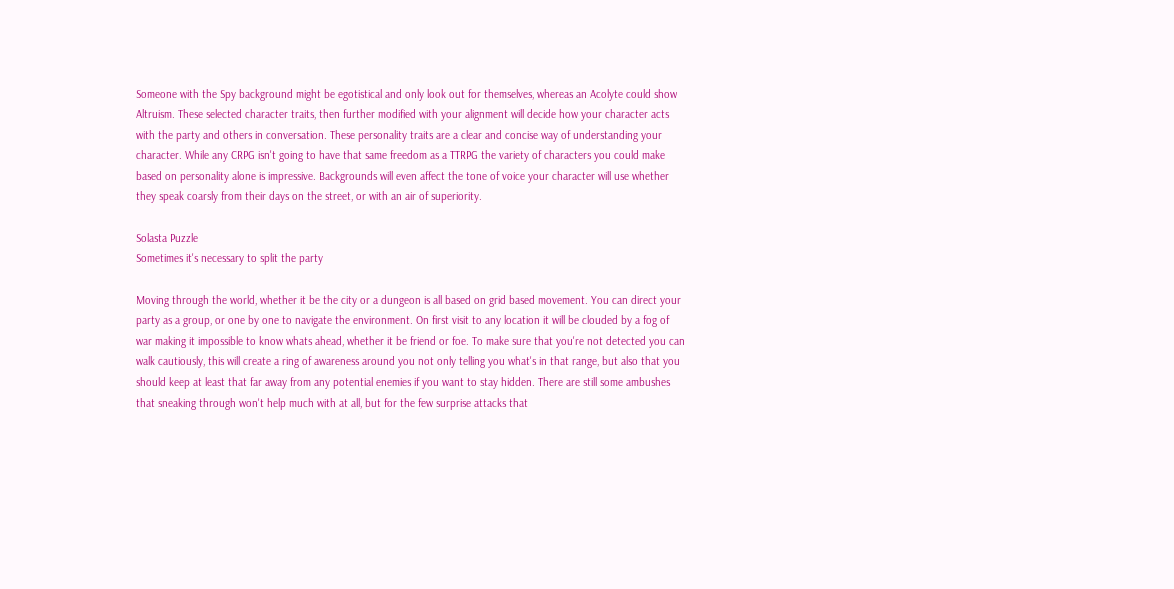Someone with the Spy background might be egotistical and only look out for themselves, whereas an Acolyte could show Altruism. These selected character traits, then further modified with your alignment will decide how your character acts with the party and others in conversation. These personality traits are a clear and concise way of understanding your character. While any CRPG isn't going to have that same freedom as a TTRPG the variety of characters you could make based on personality alone is impressive. Backgrounds will even affect the tone of voice your character will use whether they speak coarsly from their days on the street, or with an air of superiority.

Solasta Puzzle
Sometimes it's necessary to split the party

Moving through the world, whether it be the city or a dungeon is all based on grid based movement. You can direct your party as a group, or one by one to navigate the environment. On first visit to any location it will be clouded by a fog of war making it impossible to know whats ahead, whether it be friend or foe. To make sure that you're not detected you can walk cautiously, this will create a ring of awareness around you not only telling you what's in that range, but also that you should keep at least that far away from any potential enemies if you want to stay hidden. There are still some ambushes that sneaking through won't help much with at all, but for the few surprise attacks that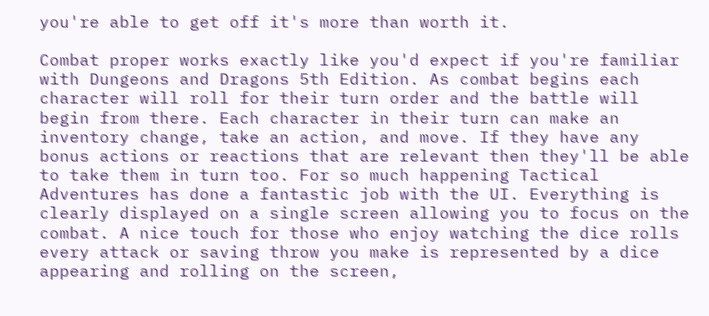you're able to get off it's more than worth it.

Combat proper works exactly like you'd expect if you're familiar with Dungeons and Dragons 5th Edition. As combat begins each character will roll for their turn order and the battle will begin from there. Each character in their turn can make an inventory change, take an action, and move. If they have any bonus actions or reactions that are relevant then they'll be able to take them in turn too. For so much happening Tactical Adventures has done a fantastic job with the UI. Everything is clearly displayed on a single screen allowing you to focus on the combat. A nice touch for those who enjoy watching the dice rolls every attack or saving throw you make is represented by a dice appearing and rolling on the screen,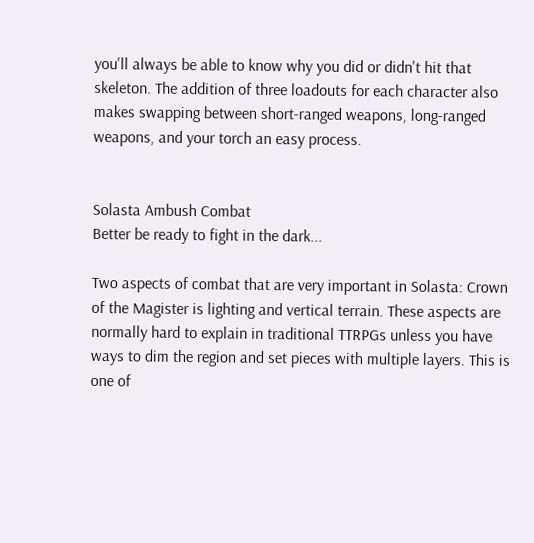you'll always be able to know why you did or didn't hit that skeleton. The addition of three loadouts for each character also makes swapping between short-ranged weapons, long-ranged weapons, and your torch an easy process.


Solasta Ambush Combat
Better be ready to fight in the dark...

Two aspects of combat that are very important in Solasta: Crown of the Magister is lighting and vertical terrain. These aspects are normally hard to explain in traditional TTRPGs unless you have ways to dim the region and set pieces with multiple layers. This is one of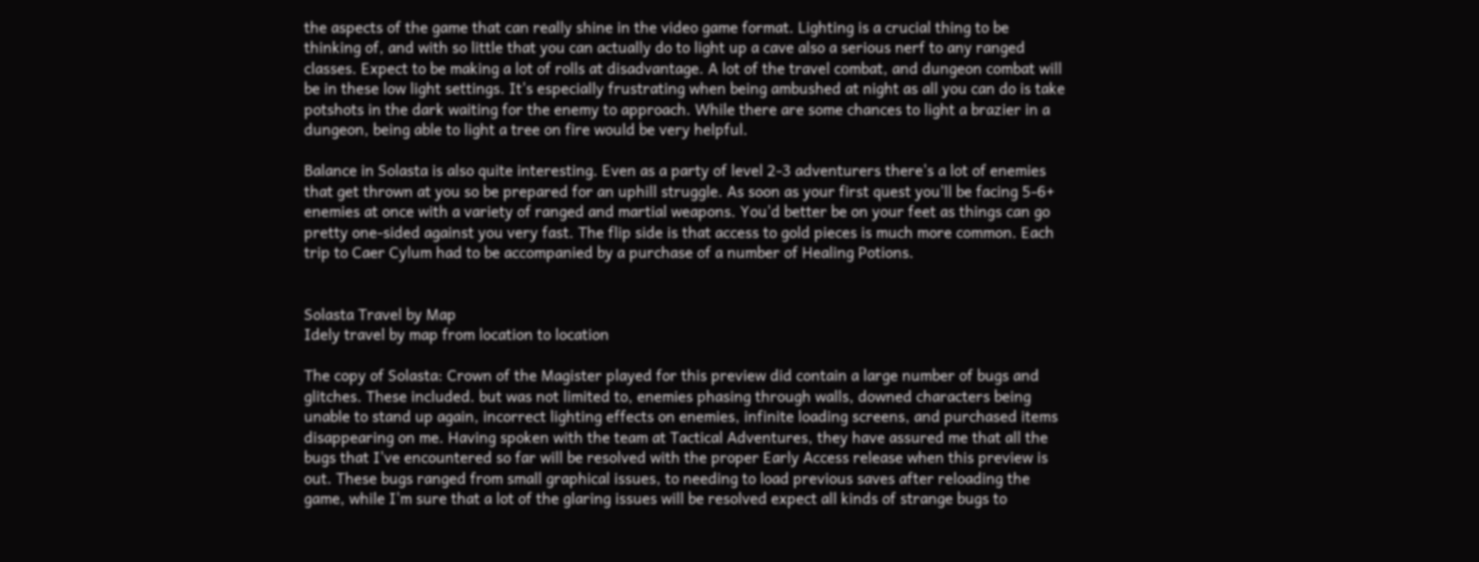the aspects of the game that can really shine in the video game format. Lighting is a crucial thing to be thinking of, and with so little that you can actually do to light up a cave also a serious nerf to any ranged classes. Expect to be making a lot of rolls at disadvantage. A lot of the travel combat, and dungeon combat will be in these low light settings. It's especially frustrating when being ambushed at night as all you can do is take potshots in the dark waiting for the enemy to approach. While there are some chances to light a brazier in a dungeon, being able to light a tree on fire would be very helpful.

Balance in Solasta is also quite interesting. Even as a party of level 2-3 adventurers there's a lot of enemies that get thrown at you so be prepared for an uphill struggle. As soon as your first quest you'll be facing 5-6+ enemies at once with a variety of ranged and martial weapons. You'd better be on your feet as things can go pretty one-sided against you very fast. The flip side is that access to gold pieces is much more common. Each trip to Caer Cylum had to be accompanied by a purchase of a number of Healing Potions.


Solasta Travel by Map
Idely travel by map from location to location

The copy of Solasta: Crown of the Magister played for this preview did contain a large number of bugs and glitches. These included. but was not limited to, enemies phasing through walls, downed characters being unable to stand up again, incorrect lighting effects on enemies, infinite loading screens, and purchased items disappearing on me. Having spoken with the team at Tactical Adventures, they have assured me that all the bugs that I've encountered so far will be resolved with the proper Early Access release when this preview is out. These bugs ranged from small graphical issues, to needing to load previous saves after reloading the game, while I'm sure that a lot of the glaring issues will be resolved expect all kinds of strange bugs to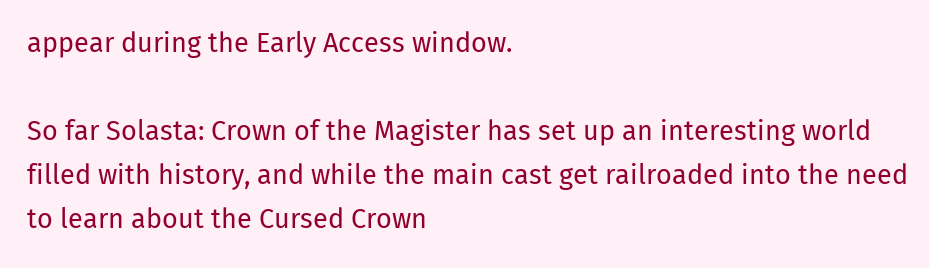appear during the Early Access window.

So far Solasta: Crown of the Magister has set up an interesting world filled with history, and while the main cast get railroaded into the need to learn about the Cursed Crown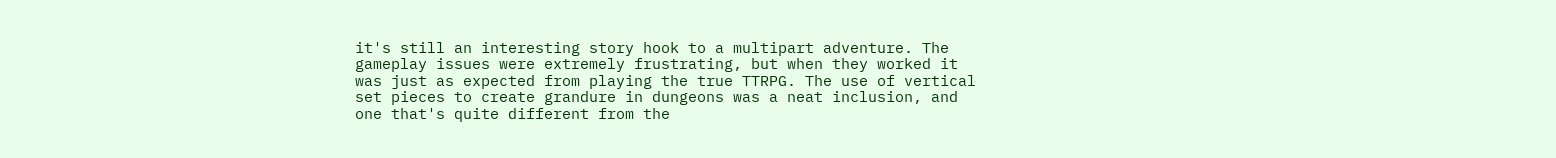it's still an interesting story hook to a multipart adventure. The gameplay issues were extremely frustrating, but when they worked it was just as expected from playing the true TTRPG. The use of vertical set pieces to create grandure in dungeons was a neat inclusion, and one that's quite different from the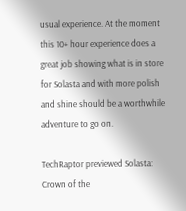usual experience. At the moment this 10+ hour experience does a great job showing what is in store for Solasta and with more polish and shine should be a worthwhile adventure to go on.

TechRaptor previewed Solasta: Crown of the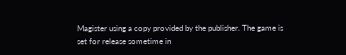Magister using a copy provided by the publisher. The game is set for release sometime in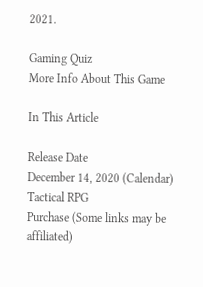2021.

Gaming Quiz
More Info About This Game

In This Article

Release Date
December 14, 2020 (Calendar)
Tactical RPG
Purchase (Some links may be affiliated)